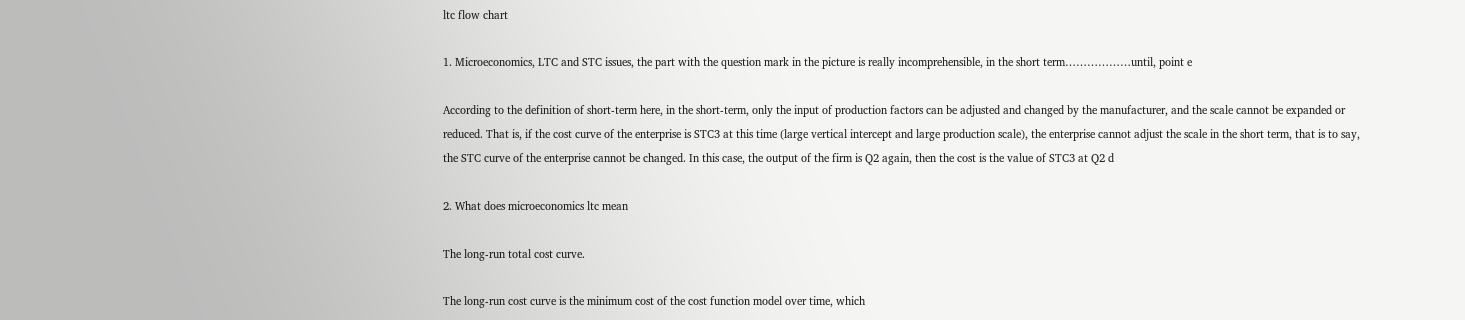ltc flow chart

1. Microeconomics, LTC and STC issues, the part with the question mark in the picture is really incomprehensible, in the short term………………until, point e

According to the definition of short-term here, in the short-term, only the input of production factors can be adjusted and changed by the manufacturer, and the scale cannot be expanded or reduced. That is, if the cost curve of the enterprise is STC3 at this time (large vertical intercept and large production scale), the enterprise cannot adjust the scale in the short term, that is to say, the STC curve of the enterprise cannot be changed. In this case, the output of the firm is Q2 again, then the cost is the value of STC3 at Q2 d

2. What does microeconomics ltc mean

The long-run total cost curve.

The long-run cost curve is the minimum cost of the cost function model over time, which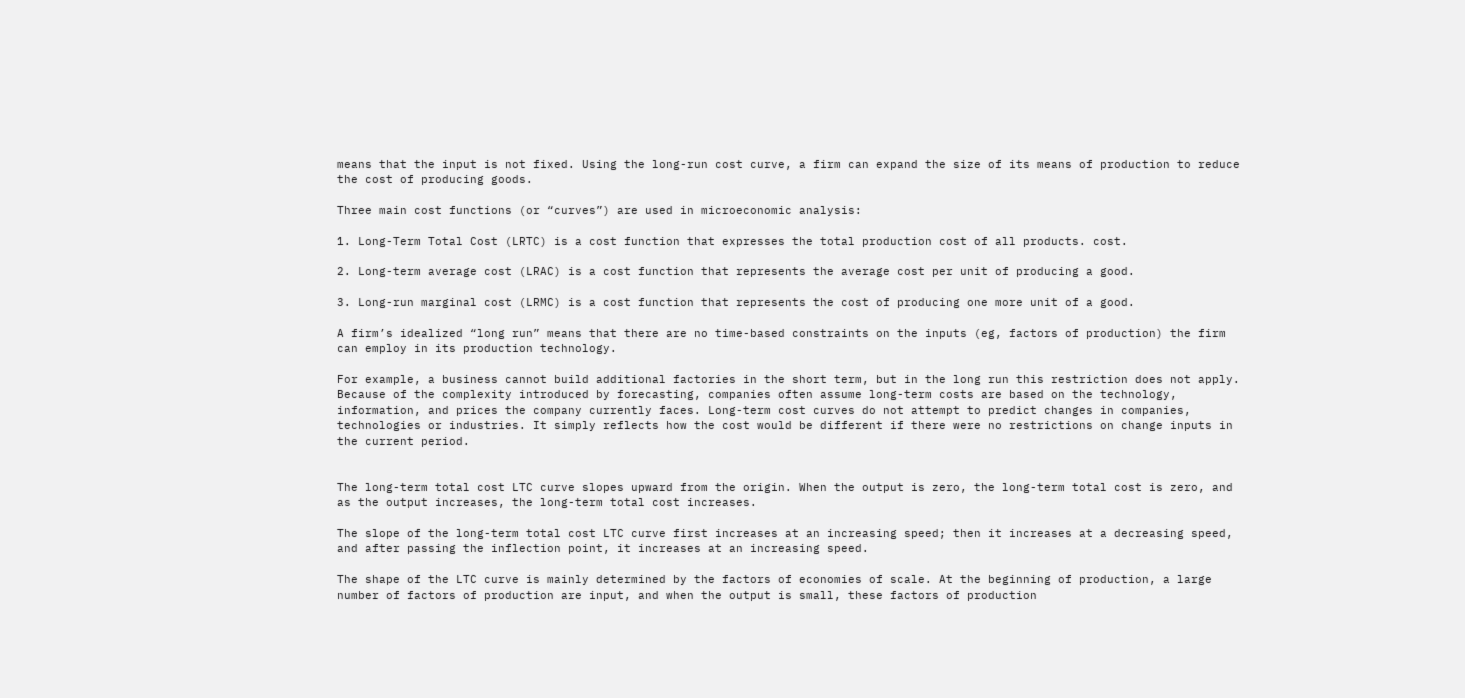means that the input is not fixed. Using the long-run cost curve, a firm can expand the size of its means of production to reduce the cost of producing goods.

Three main cost functions (or “curves”) are used in microeconomic analysis:

1. Long-Term Total Cost (LRTC) is a cost function that expresses the total production cost of all products. cost.

2. Long-term average cost (LRAC) is a cost function that represents the average cost per unit of producing a good.

3. Long-run marginal cost (LRMC) is a cost function that represents the cost of producing one more unit of a good.

A firm’s idealized “long run” means that there are no time-based constraints on the inputs (eg, factors of production) the firm can employ in its production technology.

For example, a business cannot build additional factories in the short term, but in the long run this restriction does not apply. Because of the complexity introduced by forecasting, companies often assume long-term costs are based on the technology, information, and prices the company currently faces. Long-term cost curves do not attempt to predict changes in companies, technologies or industries. It simply reflects how the cost would be different if there were no restrictions on change inputs in the current period.


The long-term total cost LTC curve slopes upward from the origin. When the output is zero, the long-term total cost is zero, and as the output increases, the long-term total cost increases.

The slope of the long-term total cost LTC curve first increases at an increasing speed; then it increases at a decreasing speed, and after passing the inflection point, it increases at an increasing speed.

The shape of the LTC curve is mainly determined by the factors of economies of scale. At the beginning of production, a large number of factors of production are input, and when the output is small, these factors of production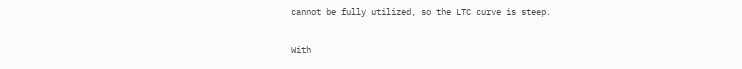cannot be fully utilized, so the LTC curve is steep.

With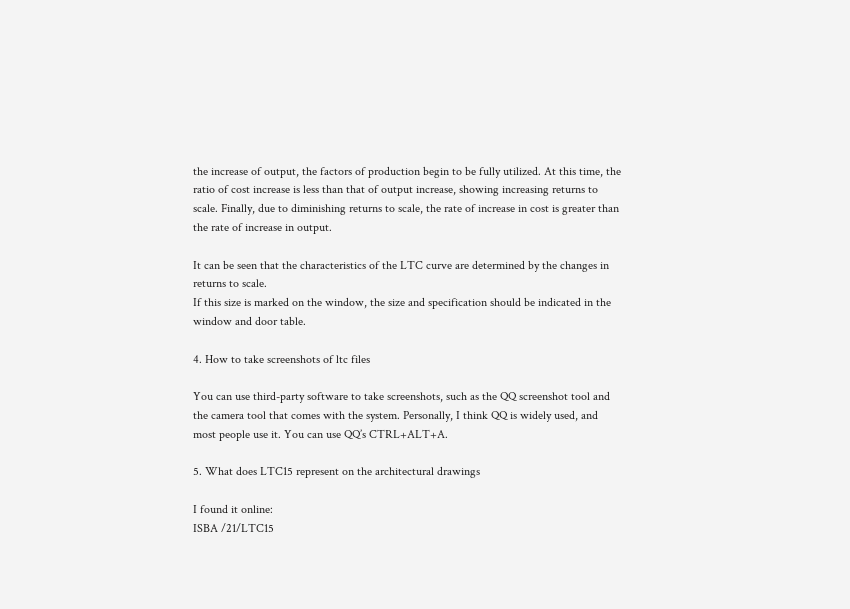the increase of output, the factors of production begin to be fully utilized. At this time, the ratio of cost increase is less than that of output increase, showing increasing returns to scale. Finally, due to diminishing returns to scale, the rate of increase in cost is greater than the rate of increase in output.

It can be seen that the characteristics of the LTC curve are determined by the changes in returns to scale.
If this size is marked on the window, the size and specification should be indicated in the window and door table.

4. How to take screenshots of ltc files

You can use third-party software to take screenshots, such as the QQ screenshot tool and the camera tool that comes with the system. Personally, I think QQ is widely used, and most people use it. You can use QQ’s CTRL+ALT+A.

5. What does LTC15 represent on the architectural drawings

I found it online:
ISBA /21/LTC15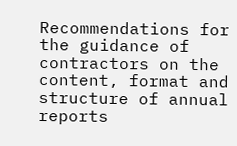Recommendations for the guidance of contractors on the content, format and structure of annual reports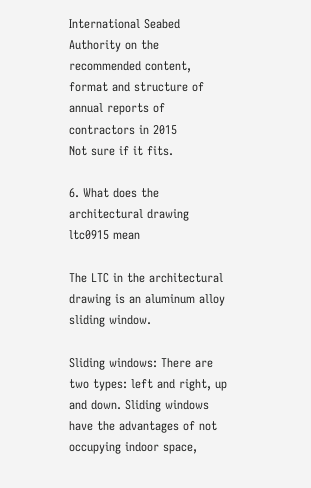International Seabed Authority on the recommended content, format and structure of annual reports of contractors in 2015
Not sure if it fits.

6. What does the architectural drawing ltc0915 mean

The LTC in the architectural drawing is an aluminum alloy sliding window.

Sliding windows: There are two types: left and right, up and down. Sliding windows have the advantages of not occupying indoor space,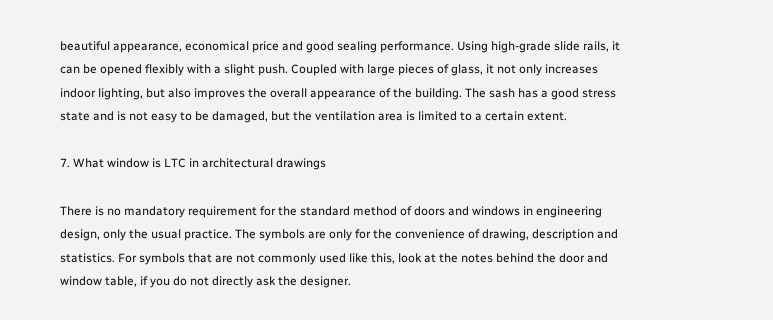beautiful appearance, economical price and good sealing performance. Using high-grade slide rails, it can be opened flexibly with a slight push. Coupled with large pieces of glass, it not only increases indoor lighting, but also improves the overall appearance of the building. The sash has a good stress state and is not easy to be damaged, but the ventilation area is limited to a certain extent.

7. What window is LTC in architectural drawings

There is no mandatory requirement for the standard method of doors and windows in engineering design, only the usual practice. The symbols are only for the convenience of drawing, description and statistics. For symbols that are not commonly used like this, look at the notes behind the door and window table, if you do not directly ask the designer.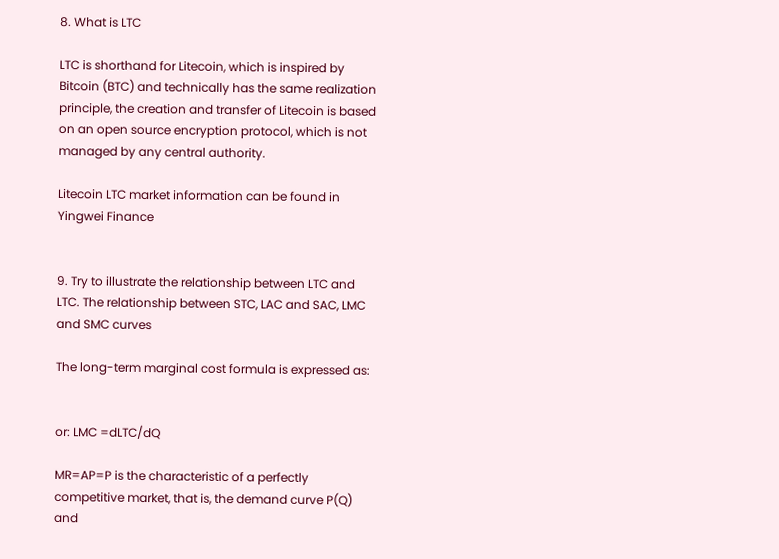8. What is LTC

LTC is shorthand for Litecoin, which is inspired by Bitcoin (BTC) and technically has the same realization principle, the creation and transfer of Litecoin is based on an open source encryption protocol, which is not managed by any central authority.

Litecoin LTC market information can be found in Yingwei Finance


9. Try to illustrate the relationship between LTC and LTC. The relationship between STC, LAC and SAC, LMC and SMC curves

The long-term marginal cost formula is expressed as:


or: LMC =dLTC/dQ

MR=AP=P is the characteristic of a perfectly competitive market, that is, the demand curve P(Q) and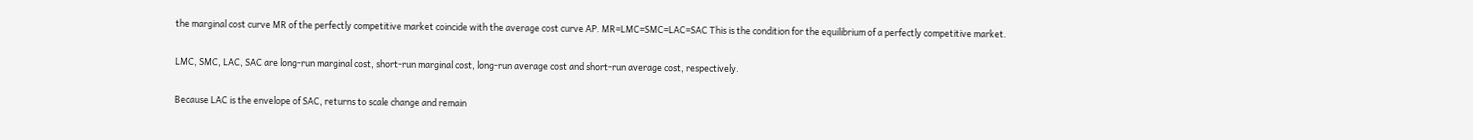the marginal cost curve MR of the perfectly competitive market coincide with the average cost curve AP. MR=LMC=SMC=LAC=SAC This is the condition for the equilibrium of a perfectly competitive market.

LMC, SMC, LAC, SAC are long-run marginal cost, short-run marginal cost, long-run average cost and short-run average cost, respectively.

Because LAC is the envelope of SAC, returns to scale change and remain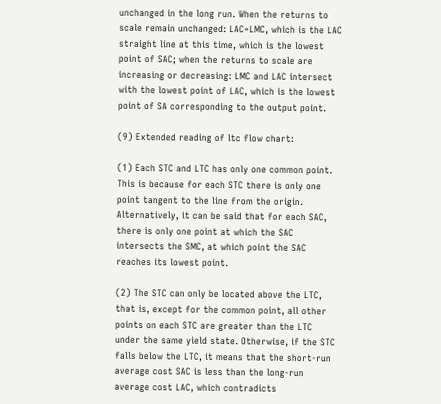unchanged in the long run. When the returns to scale remain unchanged: LAC=LMC, which is the LAC straight line at this time, which is the lowest point of SAC; when the returns to scale are increasing or decreasing: LMC and LAC intersect with the lowest point of LAC, which is the lowest point of SA corresponding to the output point.

(9) Extended reading of ltc flow chart:

(1) Each STC and LTC has only one common point. This is because for each STC there is only one point tangent to the line from the origin. Alternatively, it can be said that for each SAC, there is only one point at which the SAC intersects the SMC, at which point the SAC reaches its lowest point.

(2) The STC can only be located above the LTC, that is, except for the common point, all other points on each STC are greater than the LTC under the same yield state. Otherwise, if the STC falls below the LTC, it means that the short-run average cost SAC is less than the long-run average cost LAC, which contradicts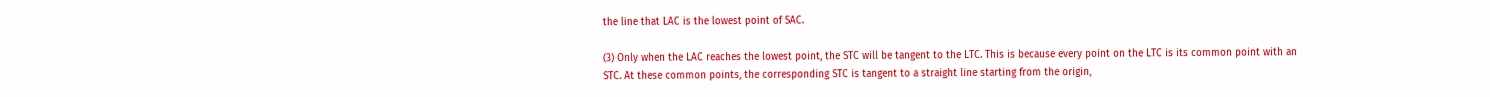the line that LAC is the lowest point of SAC.

(3) Only when the LAC reaches the lowest point, the STC will be tangent to the LTC. This is because every point on the LTC is its common point with an STC. At these common points, the corresponding STC is tangent to a straight line starting from the origin,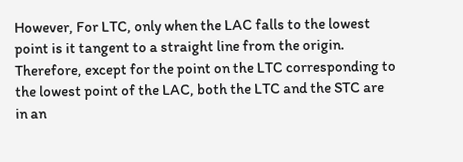However, For LTC, only when the LAC falls to the lowest point is it tangent to a straight line from the origin. Therefore, except for the point on the LTC corresponding to the lowest point of the LAC, both the LTC and the STC are in an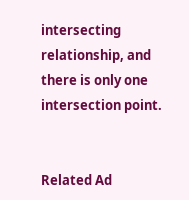intersecting relationship, and there is only one intersection point.


Related Ad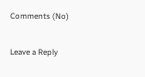Comments (No)

Leave a Reply